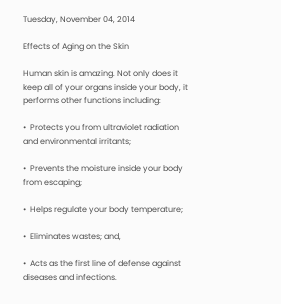Tuesday, November 04, 2014

Effects of Aging on the Skin

Human skin is amazing. Not only does it keep all of your organs inside your body, it performs other functions including:

•  Protects you from ultraviolet radiation and environmental irritants;

•  Prevents the moisture inside your body from escaping;

•  Helps regulate your body temperature;

•  Eliminates wastes; and,

•  Acts as the first line of defense against diseases and infections.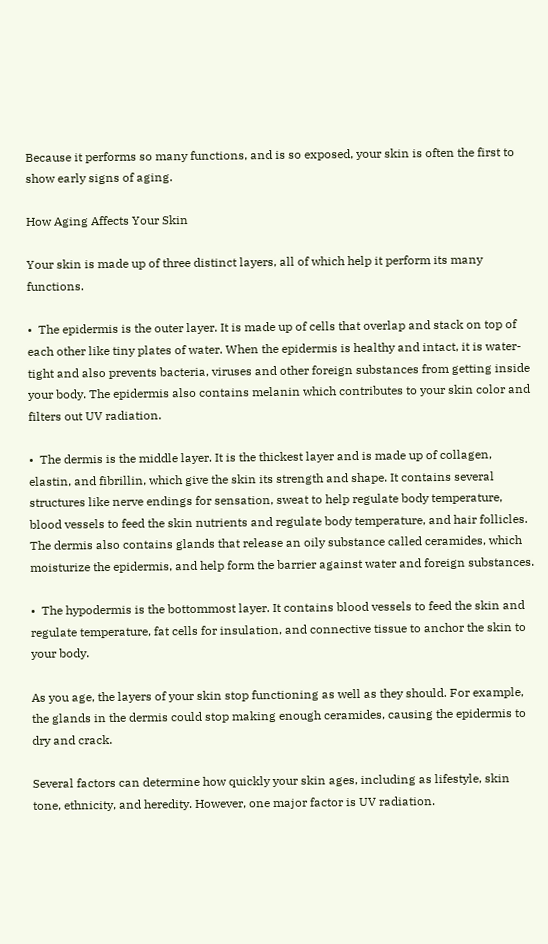Because it performs so many functions, and is so exposed, your skin is often the first to show early signs of aging.

How Aging Affects Your Skin

Your skin is made up of three distinct layers, all of which help it perform its many functions.

•  The epidermis is the outer layer. It is made up of cells that overlap and stack on top of each other like tiny plates of water. When the epidermis is healthy and intact, it is water-tight and also prevents bacteria, viruses and other foreign substances from getting inside your body. The epidermis also contains melanin which contributes to your skin color and filters out UV radiation.

•  The dermis is the middle layer. It is the thickest layer and is made up of collagen, elastin, and fibrillin, which give the skin its strength and shape. It contains several structures like nerve endings for sensation, sweat to help regulate body temperature, blood vessels to feed the skin nutrients and regulate body temperature, and hair follicles. The dermis also contains glands that release an oily substance called ceramides, which moisturize the epidermis, and help form the barrier against water and foreign substances.

•  The hypodermis is the bottommost layer. It contains blood vessels to feed the skin and regulate temperature, fat cells for insulation, and connective tissue to anchor the skin to your body.

As you age, the layers of your skin stop functioning as well as they should. For example, the glands in the dermis could stop making enough ceramides, causing the epidermis to dry and crack.

Several factors can determine how quickly your skin ages, including as lifestyle, skin tone, ethnicity, and heredity. However, one major factor is UV radiation.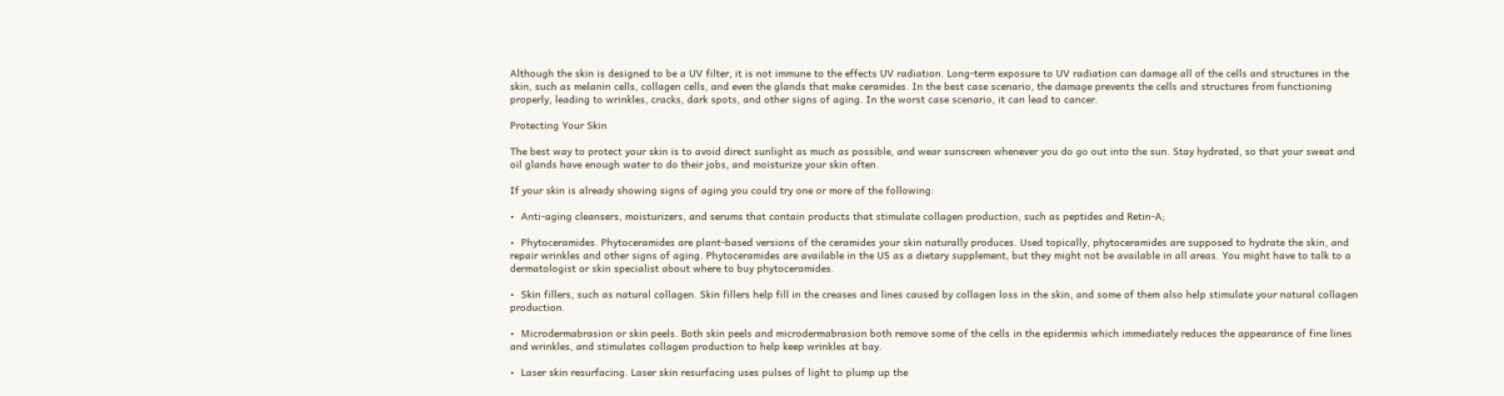Although the skin is designed to be a UV filter, it is not immune to the effects UV radiation. Long-term exposure to UV radiation can damage all of the cells and structures in the skin, such as melanin cells, collagen cells, and even the glands that make ceramides. In the best case scenario, the damage prevents the cells and structures from functioning properly, leading to wrinkles, cracks, dark spots, and other signs of aging. In the worst case scenario, it can lead to cancer.

Protecting Your Skin

The best way to protect your skin is to avoid direct sunlight as much as possible, and wear sunscreen whenever you do go out into the sun. Stay hydrated, so that your sweat and oil glands have enough water to do their jobs, and moisturize your skin often.

If your skin is already showing signs of aging you could try one or more of the following:

•  Anti-aging cleansers, moisturizers, and serums that contain products that stimulate collagen production, such as peptides and Retin-A;

•  Phytoceramides. Phytoceramides are plant-based versions of the ceramides your skin naturally produces. Used topically, phytoceramides are supposed to hydrate the skin, and repair wrinkles and other signs of aging. Phytoceramides are available in the US as a dietary supplement, but they might not be available in all areas. You might have to talk to a dermatologist or skin specialist about where to buy phytoceramides.

•  Skin fillers, such as natural collagen. Skin fillers help fill in the creases and lines caused by collagen loss in the skin, and some of them also help stimulate your natural collagen production.

•  Microdermabrasion or skin peels. Both skin peels and microdermabrasion both remove some of the cells in the epidermis which immediately reduces the appearance of fine lines and wrinkles, and stimulates collagen production to help keep wrinkles at bay.

•  Laser skin resurfacing. Laser skin resurfacing uses pulses of light to plump up the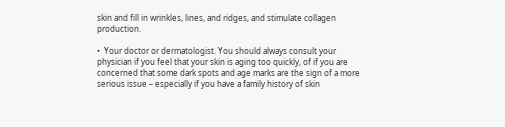skin and fill in wrinkles, lines, and ridges, and stimulate collagen production.

•  Your doctor or dermatologist. You should always consult your physician if you feel that your skin is aging too quickly, of if you are concerned that some dark spots and age marks are the sign of a more serious issue – especially if you have a family history of skin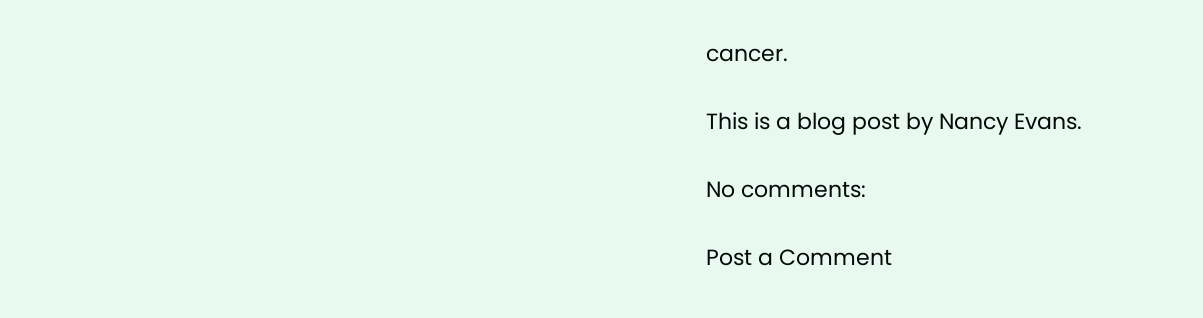cancer.

This is a blog post by Nancy Evans.

No comments:

Post a Comment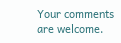Your comments are welcome.